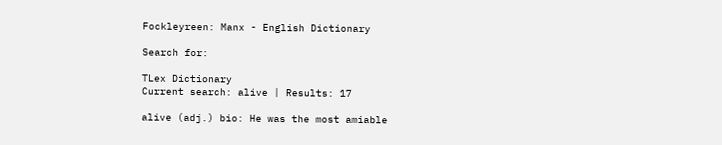Fockleyreen: Manx - English Dictionary

Search for:

TLex Dictionary
Current search: alive | Results: 17

alive (adj.) bio: He was the most amiable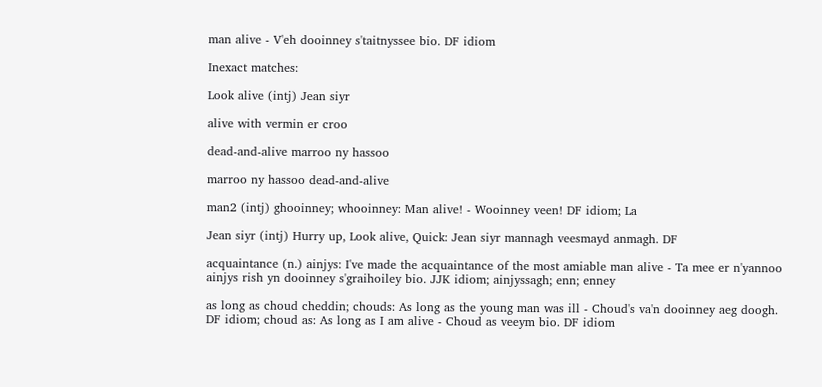man alive - V'eh dooinney s'taitnyssee bio. DF idiom

Inexact matches:

Look alive (intj) Jean siyr

alive with vermin er croo

dead-and-alive marroo ny hassoo

marroo ny hassoo dead-and-alive

man2 (intj) ghooinney; whooinney: Man alive! - Wooinney veen! DF idiom; La

Jean siyr (intj) Hurry up, Look alive, Quick: Jean siyr mannagh veesmayd anmagh. DF

acquaintance (n.) ainjys: I've made the acquaintance of the most amiable man alive - Ta mee er n'yannoo ainjys rish yn dooinney s'graihoiley bio. JJK idiom; ainjyssagh; enn; enney

as long as choud cheddin; chouds: As long as the young man was ill - Choud's va'n dooinney aeg doogh. DF idiom; choud as: As long as I am alive - Choud as veeym bio. DF idiom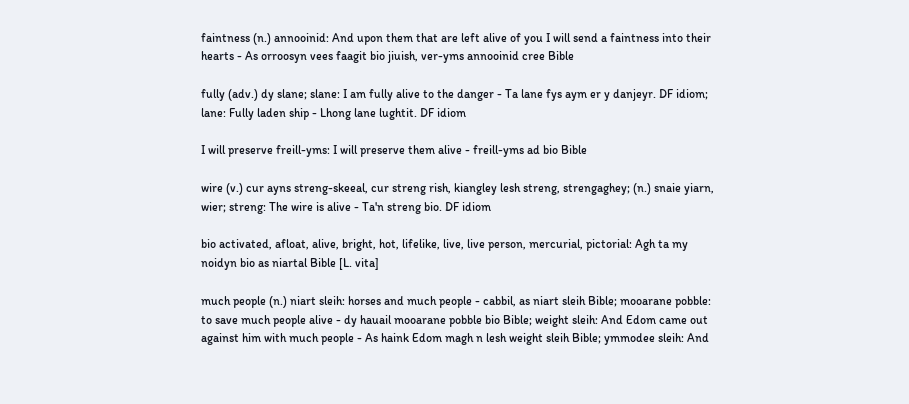faintness (n.) annooinid: And upon them that are left alive of you I will send a faintness into their hearts - As orroosyn vees faagit bio jiuish, ver-yms annooinid cree Bible

fully (adv.) dy slane; slane: I am fully alive to the danger - Ta lane fys aym er y danjeyr. DF idiom; lane: Fully laden ship - Lhong lane lughtit. DF idiom

I will preserve freill-yms: I will preserve them alive - freill-yms ad bio Bible

wire (v.) cur ayns streng-skeeal, cur streng rish, kiangley lesh streng, strengaghey; (n.) snaie yiarn, wier; streng: The wire is alive - Ta'n streng bio. DF idiom

bio activated, afloat, alive, bright, hot, lifelike, live, live person, mercurial, pictorial: Agh ta my noidyn bio as niartal Bible [L. vita]

much people (n.) niart sleih: horses and much people - cabbil, as niart sleih Bible; mooarane pobble: to save much people alive - dy hauail mooarane pobble bio Bible; weight sleih: And Edom came out against him with much people - As haink Edom magh n lesh weight sleih Bible; ymmodee sleih: And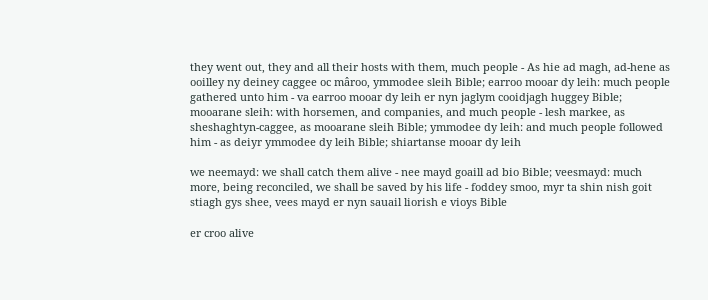they went out, they and all their hosts with them, much people - As hie ad magh, ad-hene as ooilley ny deiney caggee oc mâroo, ymmodee sleih Bible; earroo mooar dy leih: much people gathered unto him - va earroo mooar dy leih er nyn jaglym cooidjagh huggey Bible; mooarane sleih: with horsemen, and companies, and much people - lesh markee, as sheshaghtyn-caggee, as mooarane sleih Bible; ymmodee dy leih: and much people followed him - as deiyr ymmodee dy leih Bible; shiartanse mooar dy leih

we neemayd: we shall catch them alive - nee mayd goaill ad bio Bible; veesmayd: much more, being reconciled, we shall be saved by his life - foddey smoo, myr ta shin nish goit stiagh gys shee, vees mayd er nyn sauail liorish e vioys Bible

er croo alive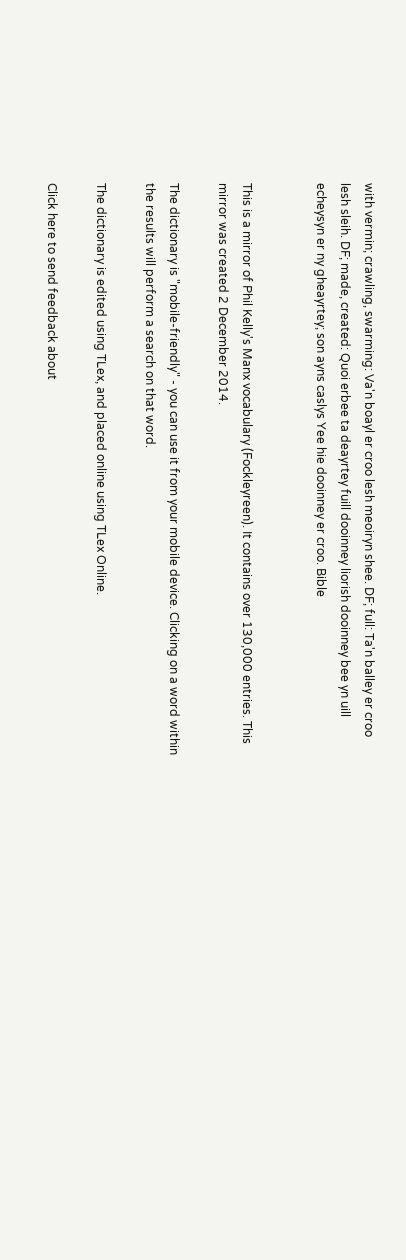with vermin; crawling, swarming: Va'n boayl er croo lesh meoiryn shee. DF; full: Ta'n balley er croo lesh sleih. DF; made, created: Quoi erbee ta deayrtey fuill dooinney liorish dooinney bee yn uill echeysyn er ny gheayrtey; son ayns caslys Yee hie dooinney er croo. Bible


This is a mirror of Phil Kelly's Manx vocabulary (Fockleyreen). It contains over 130,000 entries. This mirror was created 2 December 2014.

The dictionary is "mobile-friendly" - you can use it from your mobile device. Clicking on a word within the results will perform a search on that word.

The dictionary is edited using TLex, and placed online using TLex Online.

Click here to send feedback about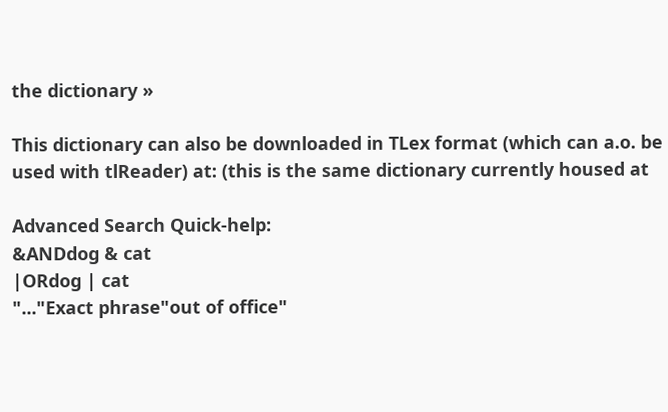the dictionary »

This dictionary can also be downloaded in TLex format (which can a.o. be used with tlReader) at: (this is the same dictionary currently housed at

Advanced Search Quick-help:
&ANDdog & cat
|ORdog | cat
"..."Exact phrase"out of office"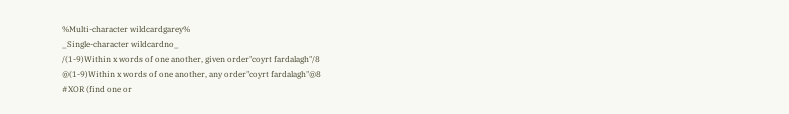%Multi-character wildcardgarey%
_Single-character wildcardno_
/(1-9)Within x words of one another, given order"coyrt fardalagh"/8
@(1-9)Within x words of one another, any order"coyrt fardalagh"@8
#XOR (find one or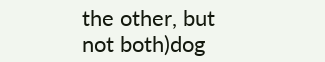the other, but not both)dog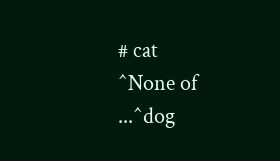# cat
^None of ...^dog